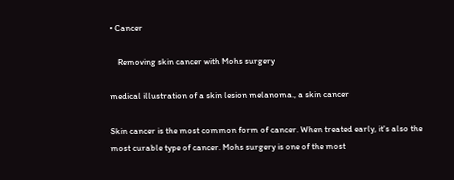• Cancer

    Removing skin cancer with Mohs surgery

medical illustration of a skin lesion melanoma., a skin cancer

Skin cancer is the most common form of cancer. When treated early, it's also the most curable type of cancer. Mohs surgery is one of the most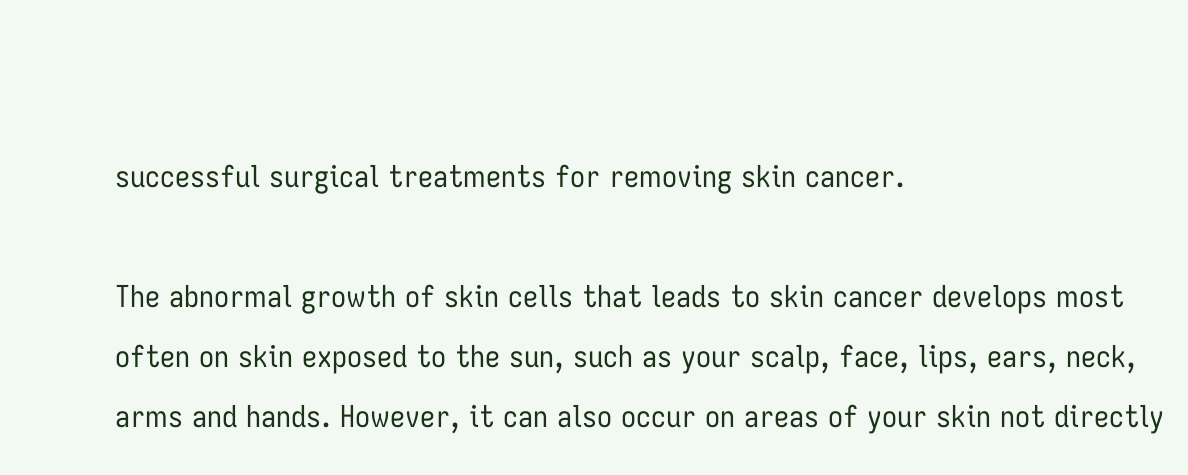successful surgical treatments for removing skin cancer.

The abnormal growth of skin cells that leads to skin cancer develops most often on skin exposed to the sun, such as your scalp, face, lips, ears, neck, arms and hands. However, it can also occur on areas of your skin not directly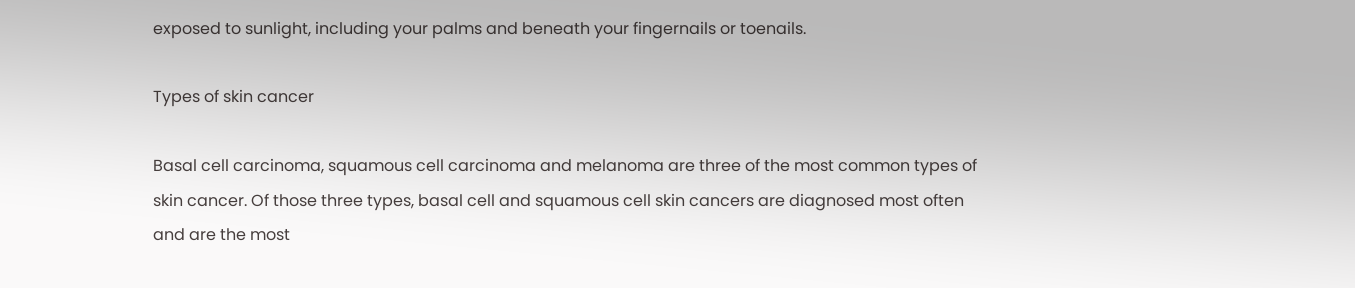exposed to sunlight, including your palms and beneath your fingernails or toenails.

Types of skin cancer

Basal cell carcinoma, squamous cell carcinoma and melanoma are three of the most common types of skin cancer. Of those three types, basal cell and squamous cell skin cancers are diagnosed most often and are the most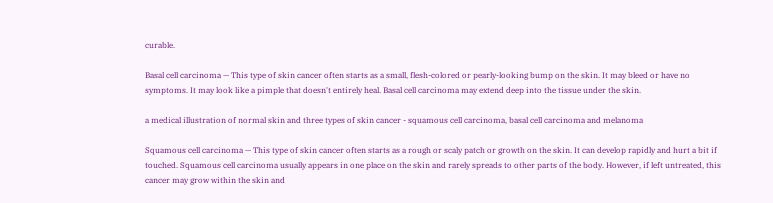curable.

Basal cell carcinoma — This type of skin cancer often starts as a small, flesh-colored or pearly-looking bump on the skin. It may bleed or have no symptoms. It may look like a pimple that doesn't entirely heal. Basal cell carcinoma may extend deep into the tissue under the skin.

a medical illustration of normal skin and three types of skin cancer - squamous cell carcinoma, basal cell carcinoma and melanoma

Squamous cell carcinoma — This type of skin cancer often starts as a rough or scaly patch or growth on the skin. It can develop rapidly and hurt a bit if touched. Squamous cell carcinoma usually appears in one place on the skin and rarely spreads to other parts of the body. However, if left untreated, this cancer may grow within the skin and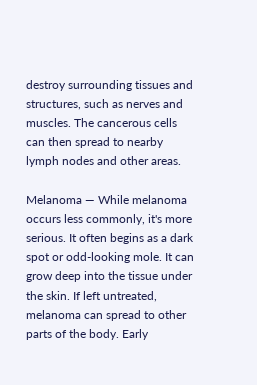destroy surrounding tissues and structures, such as nerves and muscles. The cancerous cells can then spread to nearby lymph nodes and other areas.

Melanoma — While melanoma occurs less commonly, it's more serious. It often begins as a dark spot or odd-looking mole. It can grow deep into the tissue under the skin. If left untreated, melanoma can spread to other parts of the body. Early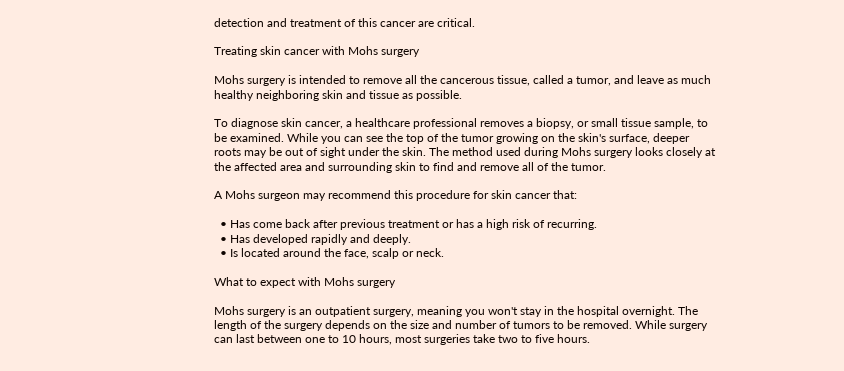detection and treatment of this cancer are critical.

Treating skin cancer with Mohs surgery

Mohs surgery is intended to remove all the cancerous tissue, called a tumor, and leave as much healthy neighboring skin and tissue as possible.

To diagnose skin cancer, a healthcare professional removes a biopsy, or small tissue sample, to be examined. While you can see the top of the tumor growing on the skin's surface, deeper roots may be out of sight under the skin. The method used during Mohs surgery looks closely at the affected area and surrounding skin to find and remove all of the tumor.

A Mohs surgeon may recommend this procedure for skin cancer that:

  • Has come back after previous treatment or has a high risk of recurring.
  • Has developed rapidly and deeply.
  • Is located around the face, scalp or neck.

What to expect with Mohs surgery

Mohs surgery is an outpatient surgery, meaning you won't stay in the hospital overnight. The length of the surgery depends on the size and number of tumors to be removed. While surgery can last between one to 10 hours, most surgeries take two to five hours.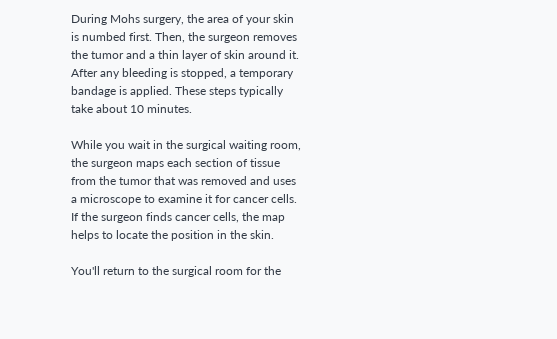During Mohs surgery, the area of your skin is numbed first. Then, the surgeon removes the tumor and a thin layer of skin around it. After any bleeding is stopped, a temporary bandage is applied. These steps typically take about 10 minutes.

While you wait in the surgical waiting room, the surgeon maps each section of tissue from the tumor that was removed and uses a microscope to examine it for cancer cells. If the surgeon finds cancer cells, the map helps to locate the position in the skin.

You'll return to the surgical room for the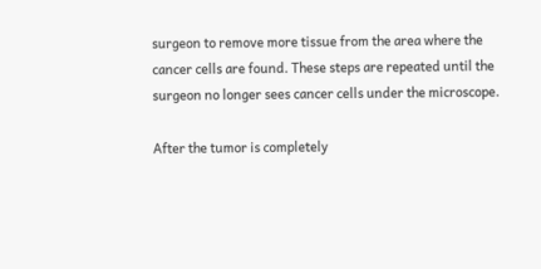surgeon to remove more tissue from the area where the cancer cells are found. These steps are repeated until the surgeon no longer sees cancer cells under the microscope.

After the tumor is completely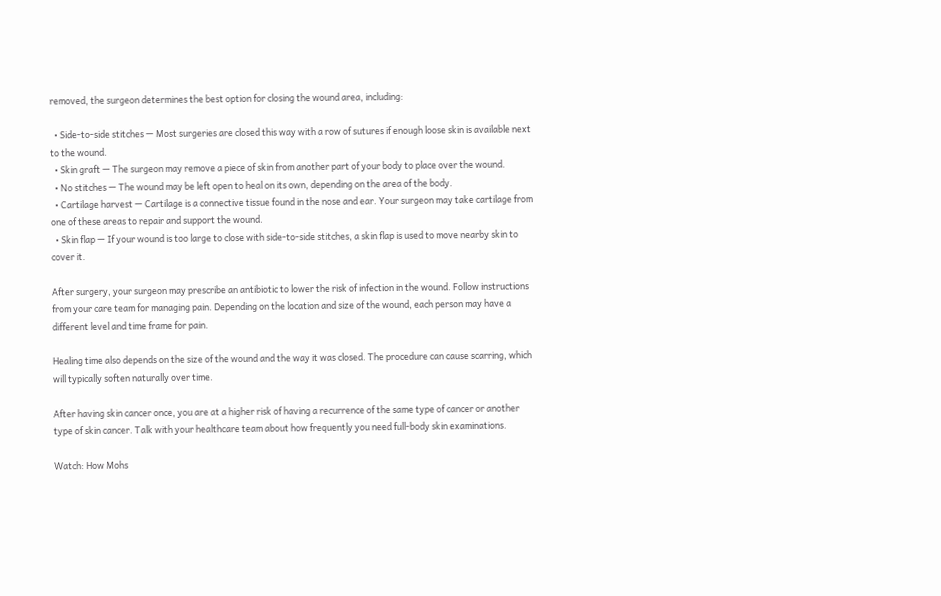removed, the surgeon determines the best option for closing the wound area, including:

  • Side-to-side stitches — Most surgeries are closed this way with a row of sutures if enough loose skin is available next to the wound.
  • Skin graft — The surgeon may remove a piece of skin from another part of your body to place over the wound.
  • No stitches — The wound may be left open to heal on its own, depending on the area of the body.
  • Cartilage harvest — Cartilage is a connective tissue found in the nose and ear. Your surgeon may take cartilage from one of these areas to repair and support the wound.
  • Skin flap — If your wound is too large to close with side-to-side stitches, a skin flap is used to move nearby skin to cover it.

After surgery, your surgeon may prescribe an antibiotic to lower the risk of infection in the wound. Follow instructions from your care team for managing pain. Depending on the location and size of the wound, each person may have a different level and time frame for pain.

Healing time also depends on the size of the wound and the way it was closed. The procedure can cause scarring, which will typically soften naturally over time.

After having skin cancer once, you are at a higher risk of having a recurrence of the same type of cancer or another type of skin cancer. Talk with your healthcare team about how frequently you need full-body skin examinations.

Watch: How Mohs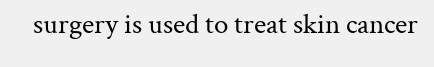surgery is used to treat skin cancer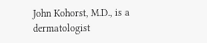John Kohorst, M.D., is a dermatologist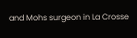and Mohs surgeon in La Crosse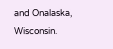and Onalaska, Wisconsin.